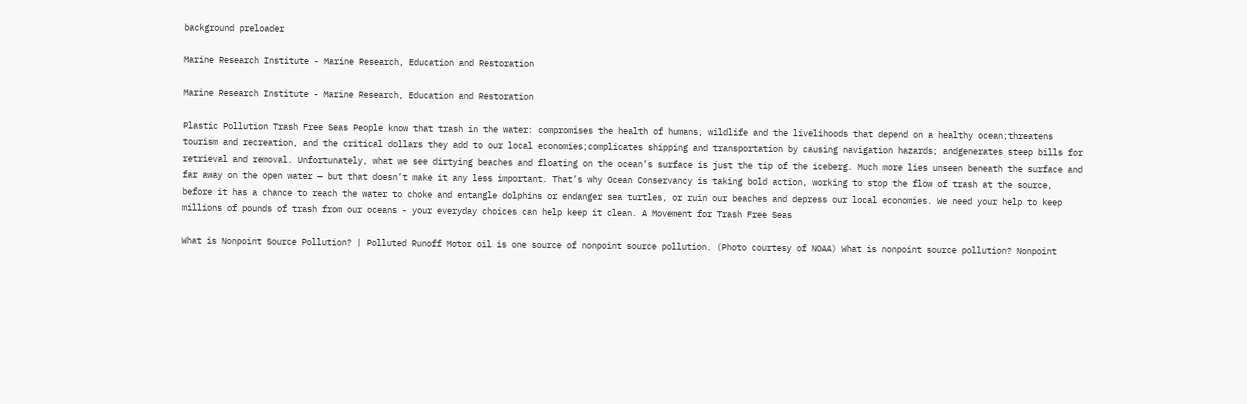background preloader

Marine Research Institute - Marine Research, Education and Restoration

Marine Research Institute - Marine Research, Education and Restoration

Plastic Pollution Trash Free Seas People know that trash in the water: compromises the health of humans, wildlife and the livelihoods that depend on a healthy ocean;threatens tourism and recreation, and the critical dollars they add to our local economies;complicates shipping and transportation by causing navigation hazards; andgenerates steep bills for retrieval and removal. Unfortunately, what we see dirtying beaches and floating on the ocean’s surface is just the tip of the iceberg. Much more lies unseen beneath the surface and far away on the open water — but that doesn’t make it any less important. That’s why Ocean Conservancy is taking bold action, working to stop the flow of trash at the source, before it has a chance to reach the water to choke and entangle dolphins or endanger sea turtles, or ruin our beaches and depress our local economies. We need your help to keep millions of pounds of trash from our oceans - your everyday choices can help keep it clean. A Movement for Trash Free Seas

What is Nonpoint Source Pollution? | Polluted Runoff Motor oil is one source of nonpoint source pollution. (Photo courtesy of NOAA) What is nonpoint source pollution? Nonpoint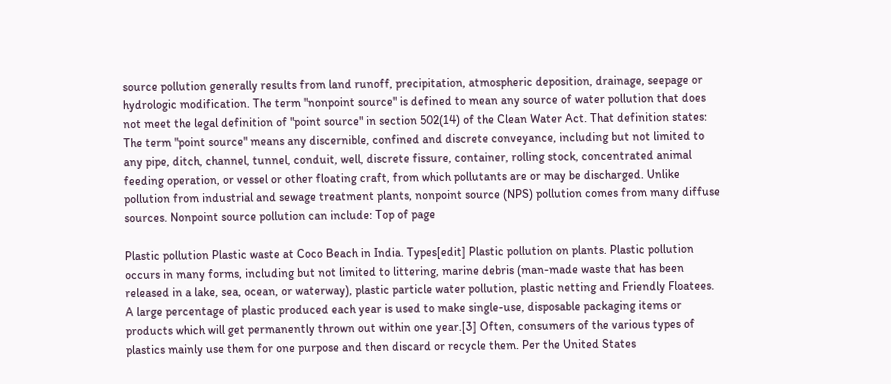source pollution generally results from land runoff, precipitation, atmospheric deposition, drainage, seepage or hydrologic modification. The term "nonpoint source" is defined to mean any source of water pollution that does not meet the legal definition of "point source" in section 502(14) of the Clean Water Act. That definition states: The term "point source" means any discernible, confined and discrete conveyance, including but not limited to any pipe, ditch, channel, tunnel, conduit, well, discrete fissure, container, rolling stock, concentrated animal feeding operation, or vessel or other floating craft, from which pollutants are or may be discharged. Unlike pollution from industrial and sewage treatment plants, nonpoint source (NPS) pollution comes from many diffuse sources. Nonpoint source pollution can include: Top of page

Plastic pollution Plastic waste at Coco Beach in India. Types[edit] Plastic pollution on plants. Plastic pollution occurs in many forms, including but not limited to littering, marine debris (man-made waste that has been released in a lake, sea, ocean, or waterway), plastic particle water pollution, plastic netting and Friendly Floatees. A large percentage of plastic produced each year is used to make single-use, disposable packaging items or products which will get permanently thrown out within one year.[3] Often, consumers of the various types of plastics mainly use them for one purpose and then discard or recycle them. Per the United States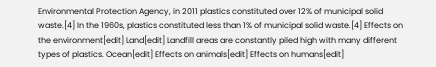Environmental Protection Agency, in 2011 plastics constituted over 12% of municipal solid waste.[4] In the 1960s, plastics constituted less than 1% of municipal solid waste.[4] Effects on the environment[edit] Land[edit] Landfill areas are constantly piled high with many different types of plastics. Ocean[edit] Effects on animals[edit] Effects on humans[edit]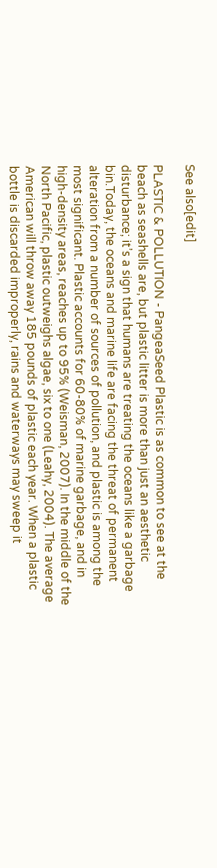See also[edit]

PLASTIC & POLLUTION - PangeaSeed Plastic is as common to see at the beach as seashells are, but plastic litter is more than just an aesthetic disturbance; it’s a sign that humans are treating the oceans like a garbage bin.Today, the oceans and marine life are facing the threat of permanent alteration from a number of sources of pollution, and plastic is among the most significant. Plastic accounts for 60-80% of marine garbage, and in high-density areas, reaches up to 95% (Weisman, 2007). In the middle of the North Pacific, plastic outweighs algae, six to one (Leahy, 2004). The average American will throw away 185 pounds of plastic each year. When a plastic bottle is discarded improperly, rains and waterways may sweep it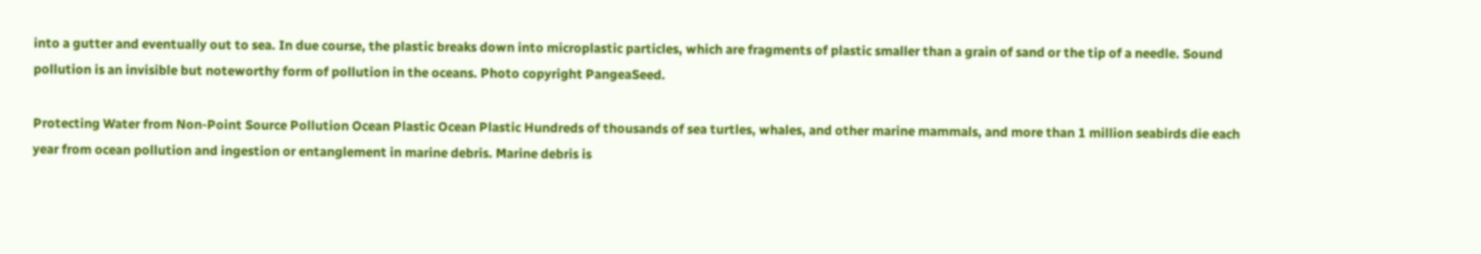into a gutter and eventually out to sea. In due course, the plastic breaks down into microplastic particles, which are fragments of plastic smaller than a grain of sand or the tip of a needle. Sound pollution is an invisible but noteworthy form of pollution in the oceans. Photo copyright PangeaSeed.

Protecting Water from Non-Point Source Pollution Ocean Plastic Ocean Plastic Hundreds of thousands of sea turtles, whales, and other marine mammals, and more than 1 million seabirds die each year from ocean pollution and ingestion or entanglement in marine debris. Marine debris is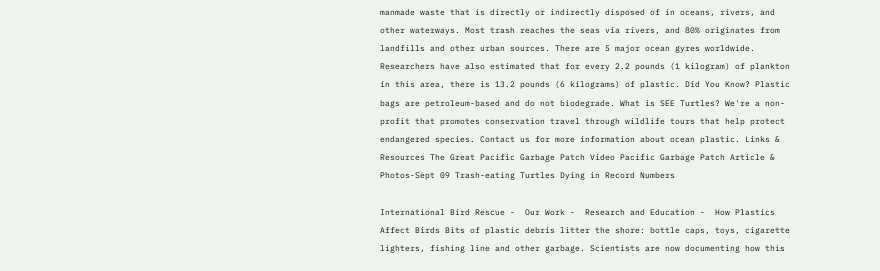manmade waste that is directly or indirectly disposed of in oceans, rivers, and other waterways. Most trash reaches the seas via rivers, and 80% originates from landfills and other urban sources. There are 5 major ocean gyres worldwide. Researchers have also estimated that for every 2.2 pounds (1 kilogram) of plankton in this area, there is 13.2 pounds (6 kilograms) of plastic. Did You Know? Plastic bags are petroleum-based and do not biodegrade. What is SEE Turtles? We're a non-profit that promotes conservation travel through wildlife tours that help protect endangered species. Contact us for more information about ocean plastic. Links & Resources The Great Pacific Garbage Patch Video Pacific Garbage Patch Article & Photos-Sept 09 Trash-eating Turtles Dying in Record Numbers

International Bird Rescue -  Our Work -  Research and Education -  How Plastics Affect Birds Bits of plastic debris litter the shore: bottle caps, toys, cigarette lighters, fishing line and other garbage. Scientists are now documenting how this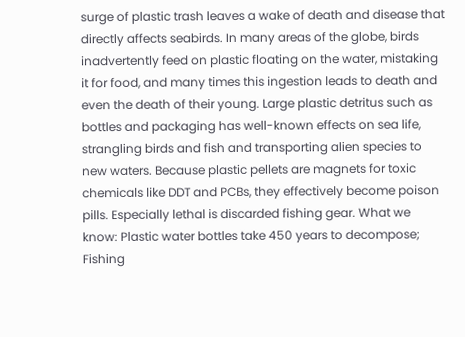surge of plastic trash leaves a wake of death and disease that directly affects seabirds. In many areas of the globe, birds inadvertently feed on plastic floating on the water, mistaking it for food, and many times this ingestion leads to death and even the death of their young. Large plastic detritus such as bottles and packaging has well-known effects on sea life, strangling birds and fish and transporting alien species to new waters. Because plastic pellets are magnets for toxic chemicals like DDT and PCBs, they effectively become poison pills. Especially lethal is discarded fishing gear. What we know: Plastic water bottles take 450 years to decompose; Fishing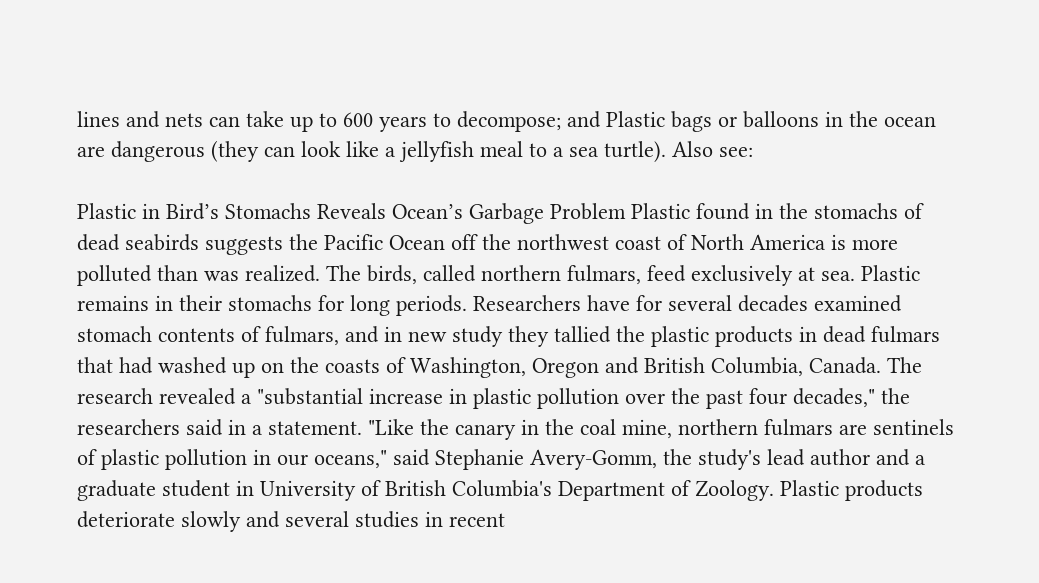lines and nets can take up to 600 years to decompose; and Plastic bags or balloons in the ocean are dangerous (they can look like a jellyfish meal to a sea turtle). Also see:

Plastic in Bird’s Stomachs Reveals Ocean’s Garbage Problem Plastic found in the stomachs of dead seabirds suggests the Pacific Ocean off the northwest coast of North America is more polluted than was realized. The birds, called northern fulmars, feed exclusively at sea. Plastic remains in their stomachs for long periods. Researchers have for several decades examined stomach contents of fulmars, and in new study they tallied the plastic products in dead fulmars that had washed up on the coasts of Washington, Oregon and British Columbia, Canada. The research revealed a "substantial increase in plastic pollution over the past four decades," the researchers said in a statement. "Like the canary in the coal mine, northern fulmars are sentinels of plastic pollution in our oceans," said Stephanie Avery-Gomm, the study's lead author and a graduate student in University of British Columbia's Department of Zoology. Plastic products deteriorate slowly and several studies in recent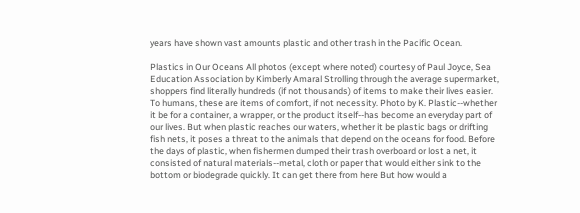years have shown vast amounts plastic and other trash in the Pacific Ocean.

Plastics in Our Oceans All photos (except where noted) courtesy of Paul Joyce, Sea Education Association by Kimberly Amaral Strolling through the average supermarket, shoppers find literally hundreds (if not thousands) of items to make their lives easier. To humans, these are items of comfort, if not necessity. Photo by K. Plastic--whether it be for a container, a wrapper, or the product itself--has become an everyday part of our lives. But when plastic reaches our waters, whether it be plastic bags or drifting fish nets, it poses a threat to the animals that depend on the oceans for food. Before the days of plastic, when fishermen dumped their trash overboard or lost a net, it consisted of natural materials--metal, cloth or paper that would either sink to the bottom or biodegrade quickly. It can get there from here But how would a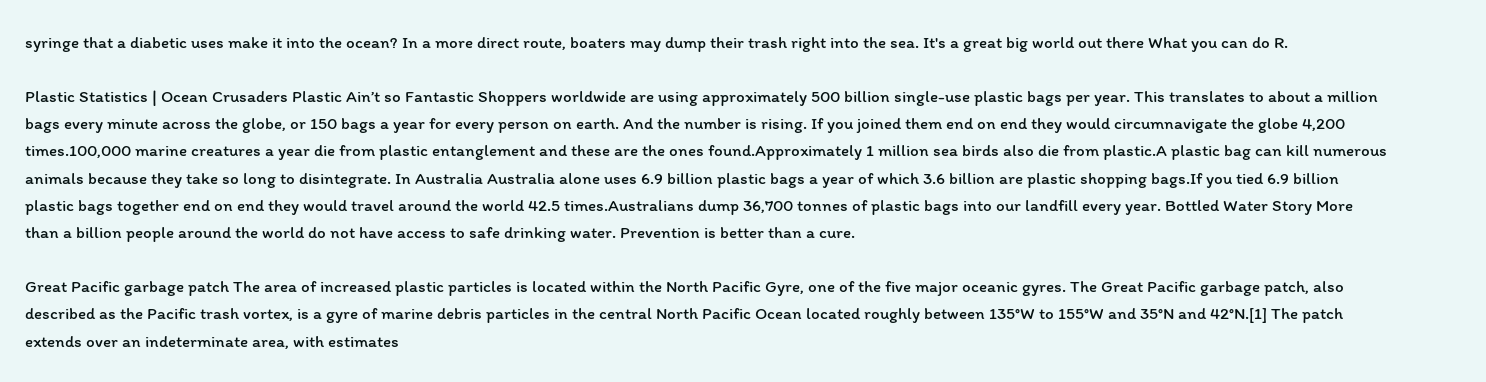syringe that a diabetic uses make it into the ocean? In a more direct route, boaters may dump their trash right into the sea. It's a great big world out there What you can do R.

Plastic Statistics | Ocean Crusaders Plastic Ain’t so Fantastic Shoppers worldwide are using approximately 500 billion single-use plastic bags per year. This translates to about a million bags every minute across the globe, or 150 bags a year for every person on earth. And the number is rising. If you joined them end on end they would circumnavigate the globe 4,200 times.100,000 marine creatures a year die from plastic entanglement and these are the ones found.Approximately 1 million sea birds also die from plastic.A plastic bag can kill numerous animals because they take so long to disintegrate. In Australia Australia alone uses 6.9 billion plastic bags a year of which 3.6 billion are plastic shopping bags.If you tied 6.9 billion plastic bags together end on end they would travel around the world 42.5 times.Australians dump 36,700 tonnes of plastic bags into our landfill every year. Bottled Water Story More than a billion people around the world do not have access to safe drinking water. Prevention is better than a cure.

Great Pacific garbage patch The area of increased plastic particles is located within the North Pacific Gyre, one of the five major oceanic gyres. The Great Pacific garbage patch, also described as the Pacific trash vortex, is a gyre of marine debris particles in the central North Pacific Ocean located roughly between 135°W to 155°W and 35°N and 42°N.[1] The patch extends over an indeterminate area, with estimates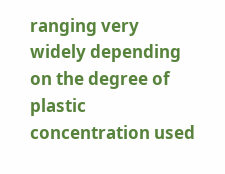ranging very widely depending on the degree of plastic concentration used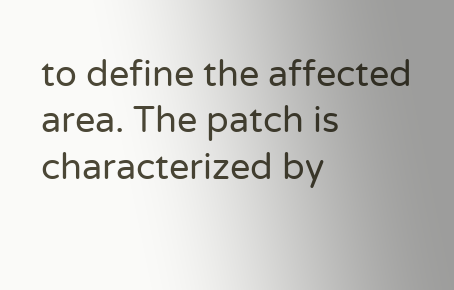to define the affected area. The patch is characterized by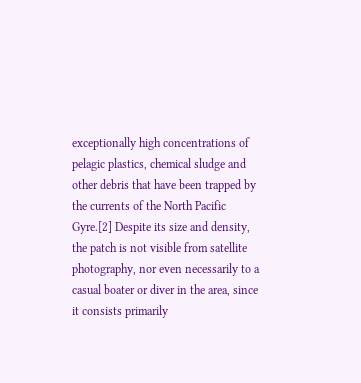exceptionally high concentrations of pelagic plastics, chemical sludge and other debris that have been trapped by the currents of the North Pacific Gyre.[2] Despite its size and density, the patch is not visible from satellite photography, nor even necessarily to a casual boater or diver in the area, since it consists primarily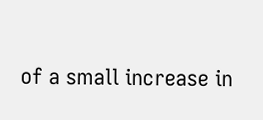of a small increase in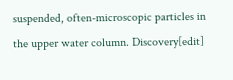suspended, often-microscopic particles in the upper water column. Discovery[edit]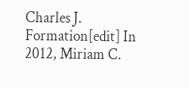Charles J. Formation[edit] In 2012, Miriam C.